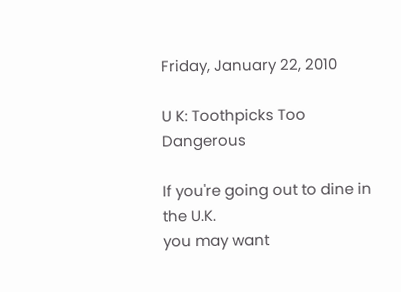Friday, January 22, 2010

U K: Toothpicks Too Dangerous

If you're going out to dine in the U.K.
you may want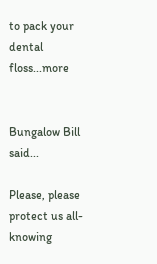to pack your dental floss...more


Bungalow Bill said...

Please, please protect us all-knowing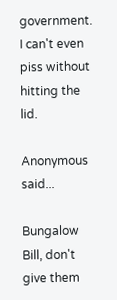government. I can't even piss without hitting the lid.

Anonymous said...

Bungalow Bill, don't give them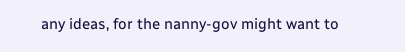any ideas, for the nanny-gov might want to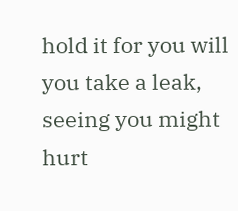hold it for you will you take a leak, seeing you might hurt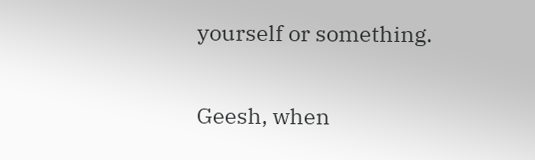yourself or something.

Geesh, when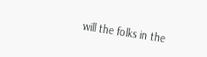will the folks in the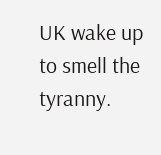UK wake up to smell the tyranny.